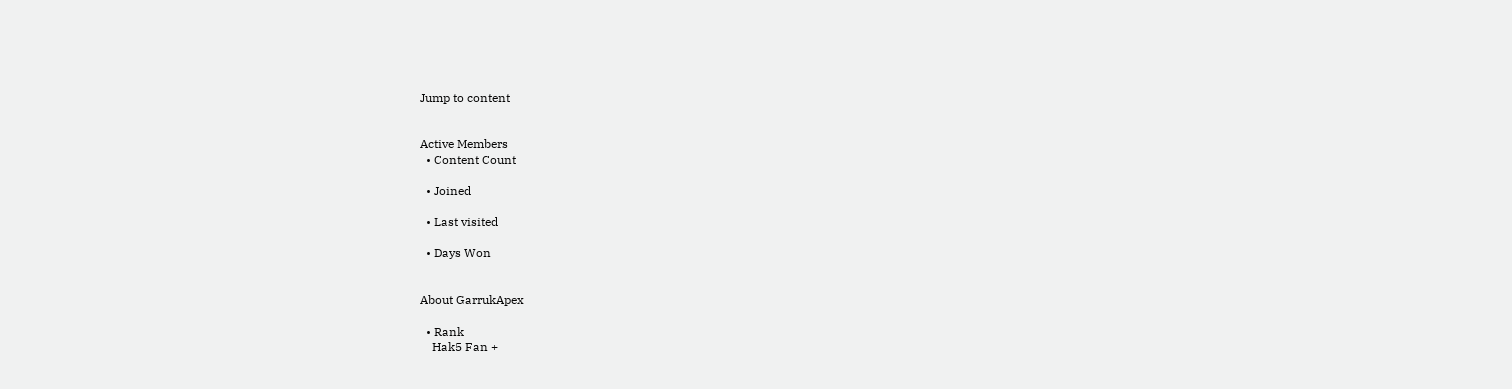Jump to content


Active Members
  • Content Count

  • Joined

  • Last visited

  • Days Won


About GarrukApex

  • Rank
    Hak5 Fan +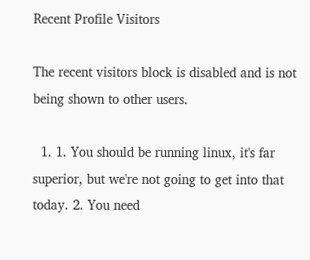Recent Profile Visitors

The recent visitors block is disabled and is not being shown to other users.

  1. 1. You should be running linux, it's far superior, but we're not going to get into that today. 2. You need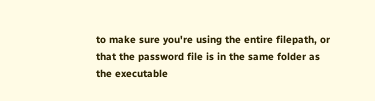to make sure you're using the entire filepath, or that the password file is in the same folder as the executable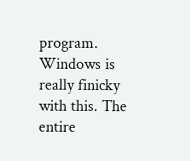program. Windows is really finicky with this. The entire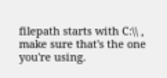filepath starts with C:\\ , make sure that's the one you're using.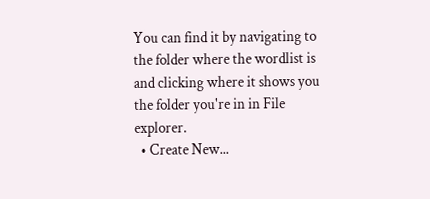You can find it by navigating to the folder where the wordlist is and clicking where it shows you the folder you're in in File explorer.
  • Create New...